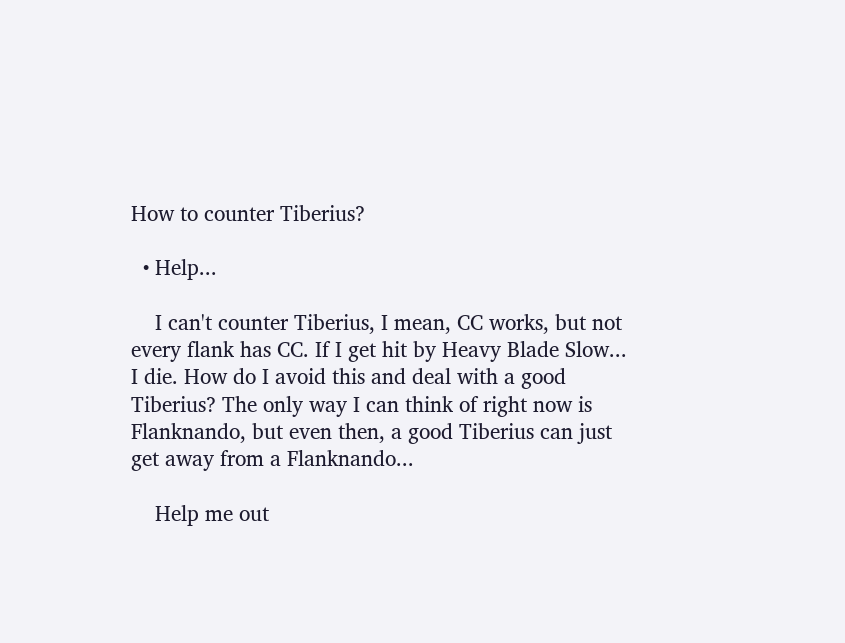How to counter Tiberius?

  • Help...

    I can't counter Tiberius, I mean, CC works, but not every flank has CC. If I get hit by Heavy Blade Slow... I die. How do I avoid this and deal with a good Tiberius? The only way I can think of right now is Flanknando, but even then, a good Tiberius can just get away from a Flanknando...

    Help me out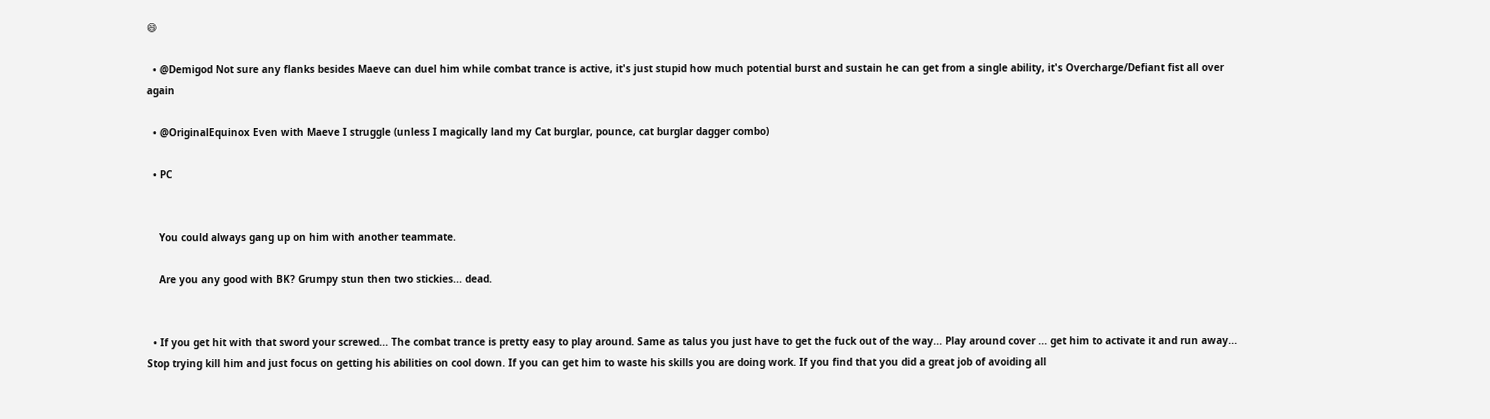😄

  • @Demigod Not sure any flanks besides Maeve can duel him while combat trance is active, it's just stupid how much potential burst and sustain he can get from a single ability, it's Overcharge/Defiant fist all over again

  • @OriginalEquinox Even with Maeve I struggle (unless I magically land my Cat burglar, pounce, cat burglar dagger combo)

  • PC


    You could always gang up on him with another teammate.

    Are you any good with BK? Grumpy stun then two stickies... dead.


  • If you get hit with that sword your screwed... The combat trance is pretty easy to play around. Same as talus you just have to get the fuck out of the way... Play around cover ... get him to activate it and run away... Stop trying kill him and just focus on getting his abilities on cool down. If you can get him to waste his skills you are doing work. If you find that you did a great job of avoiding all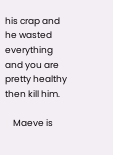his crap and he wasted everything and you are pretty healthy then kill him.

    Maeve is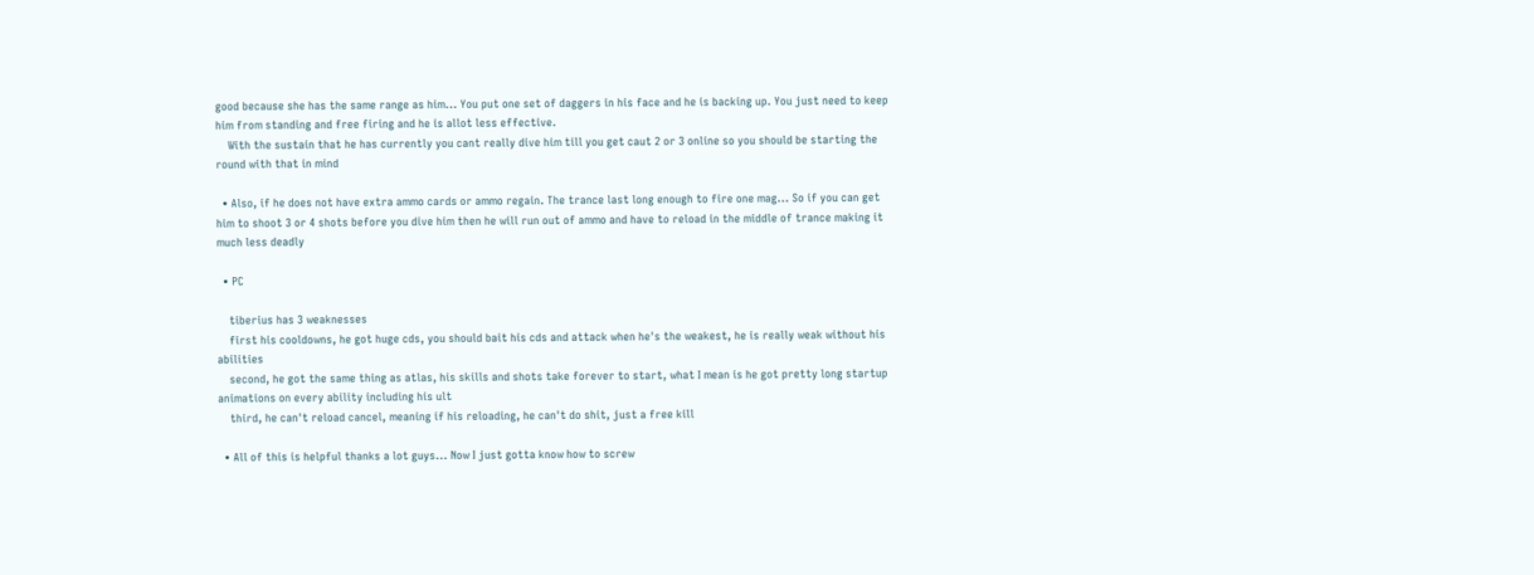good because she has the same range as him... You put one set of daggers in his face and he is backing up. You just need to keep him from standing and free firing and he is allot less effective.
    With the sustain that he has currently you cant really dive him till you get caut 2 or 3 online so you should be starting the round with that in mind

  • Also, if he does not have extra ammo cards or ammo regain. The trance last long enough to fire one mag... So if you can get him to shoot 3 or 4 shots before you dive him then he will run out of ammo and have to reload in the middle of trance making it much less deadly

  • PC

    tiberius has 3 weaknesses
    first his cooldowns, he got huge cds, you should bait his cds and attack when he's the weakest, he is really weak without his abilities
    second, he got the same thing as atlas, his skills and shots take forever to start, what I mean is he got pretty long startup animations on every ability including his ult
    third, he can't reload cancel, meaning if his reloading, he can't do shit, just a free kill

  • All of this is helpful thanks a lot guys... Now I just gotta know how to screw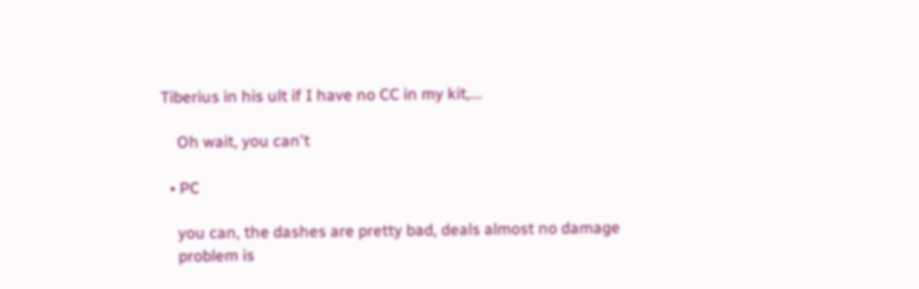Tiberius in his ult if I have no CC in my kit,...

    Oh wait, you can't

  • PC

    you can, the dashes are pretty bad, deals almost no damage
    problem is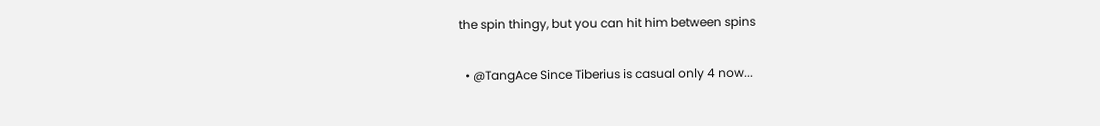the spin thingy, but you can hit him between spins

  • @TangAce Since Tiberius is casual only 4 now...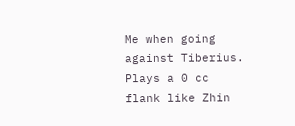Me when going against Tiberius. Plays a 0 cc flank like Zhin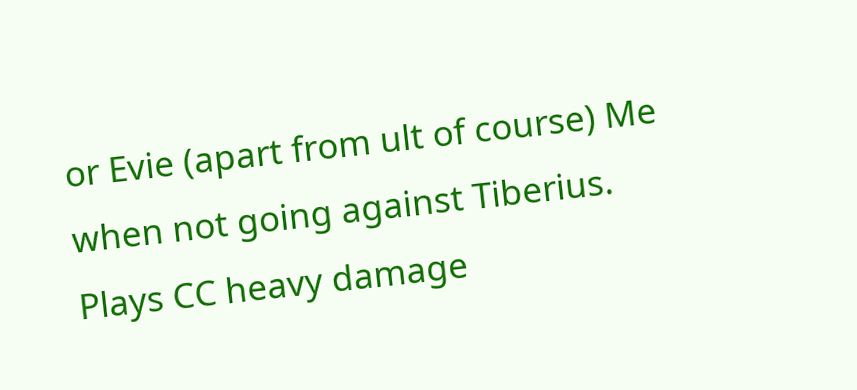or Evie (apart from ult of course) Me when not going against Tiberius. Plays CC heavy damage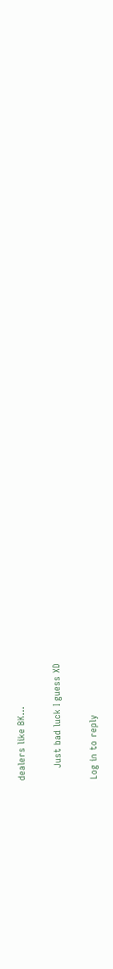dealers like BK...

    Just bad luck I guess XD

Log in to reply